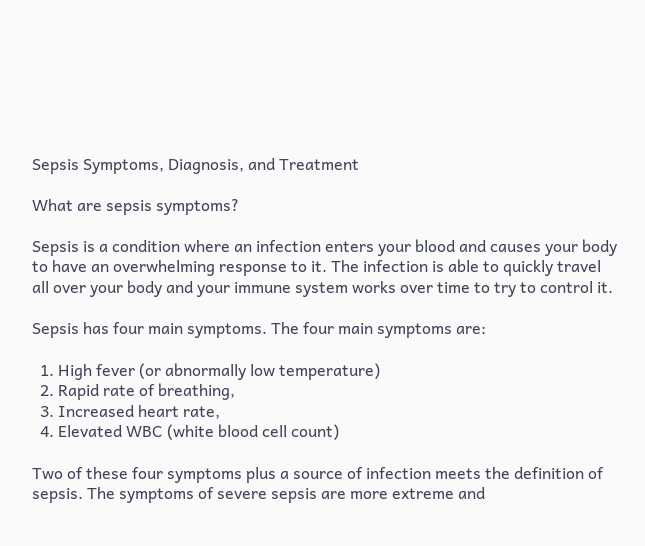Sepsis Symptoms, Diagnosis, and Treatment

What are sepsis symptoms?

Sepsis is a condition where an infection enters your blood and causes your body to have an overwhelming response to it. The infection is able to quickly travel all over your body and your immune system works over time to try to control it.

Sepsis has four main symptoms. The four main symptoms are:

  1. High fever (or abnormally low temperature)
  2. Rapid rate of breathing,
  3. Increased heart rate,
  4. Elevated WBC (white blood cell count)

Two of these four symptoms plus a source of infection meets the definition of sepsis. The symptoms of severe sepsis are more extreme and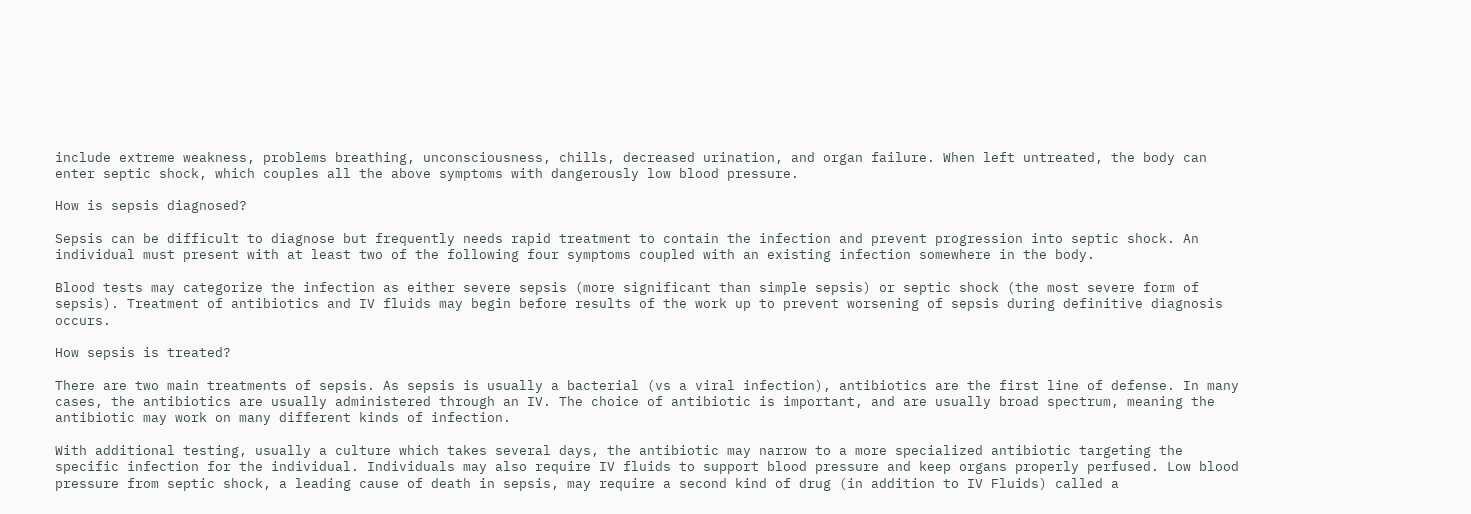include extreme weakness, problems breathing, unconsciousness, chills, decreased urination, and organ failure. When left untreated, the body can enter septic shock, which couples all the above symptoms with dangerously low blood pressure.

How is sepsis diagnosed?

Sepsis can be difficult to diagnose but frequently needs rapid treatment to contain the infection and prevent progression into septic shock. An individual must present with at least two of the following four symptoms coupled with an existing infection somewhere in the body.

Blood tests may categorize the infection as either severe sepsis (more significant than simple sepsis) or septic shock (the most severe form of sepsis). Treatment of antibiotics and IV fluids may begin before results of the work up to prevent worsening of sepsis during definitive diagnosis occurs.

How sepsis is treated?

There are two main treatments of sepsis. As sepsis is usually a bacterial (vs a viral infection), antibiotics are the first line of defense. In many cases, the antibiotics are usually administered through an IV. The choice of antibiotic is important, and are usually broad spectrum, meaning the antibiotic may work on many different kinds of infection.

With additional testing, usually a culture which takes several days, the antibiotic may narrow to a more specialized antibiotic targeting the specific infection for the individual. Individuals may also require IV fluids to support blood pressure and keep organs properly perfused. Low blood pressure from septic shock, a leading cause of death in sepsis, may require a second kind of drug (in addition to IV Fluids) called a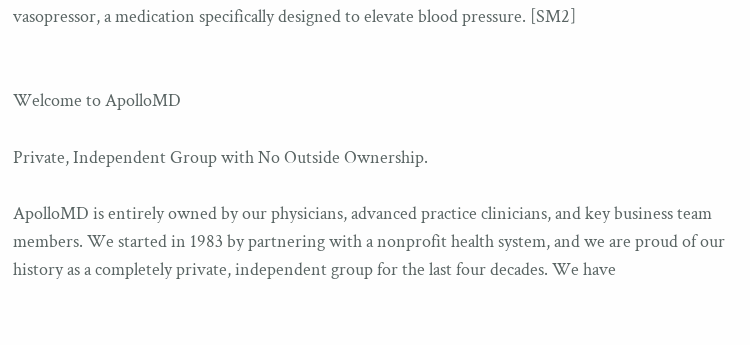vasopressor, a medication specifically designed to elevate blood pressure. [SM2]


Welcome to ApolloMD

Private, Independent Group with No Outside Ownership.

ApolloMD is entirely owned by our physicians, advanced practice clinicians, and key business team members. We started in 1983 by partnering with a nonprofit health system, and we are proud of our history as a completely private, independent group for the last four decades. We have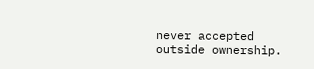never accepted outside ownership.